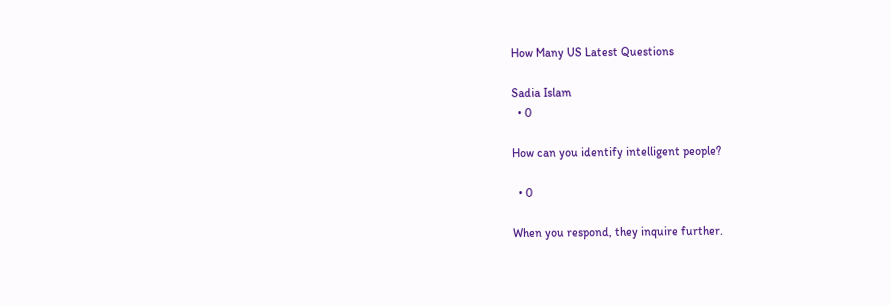How Many US Latest Questions

Sadia Islam
  • 0

How can you identify intelligent people?

  • 0

When you respond, they inquire further.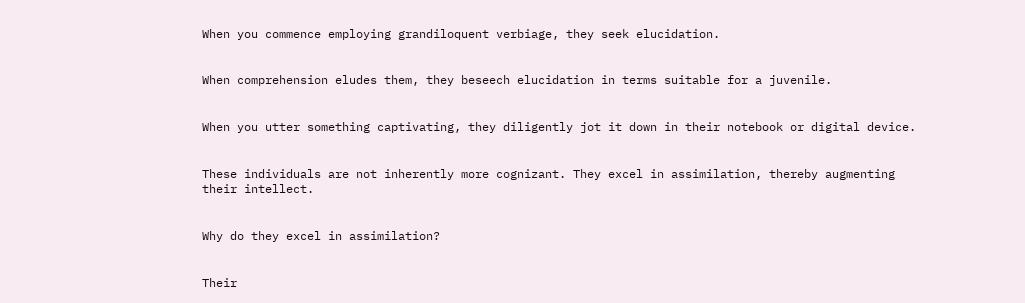When you commence employing grandiloquent verbiage, they seek elucidation.


When comprehension eludes them, they beseech elucidation in terms suitable for a juvenile.


When you utter something captivating, they diligently jot it down in their notebook or digital device.


These individuals are not inherently more cognizant. They excel in assimilation, thereby augmenting their intellect.


Why do they excel in assimilation?


Their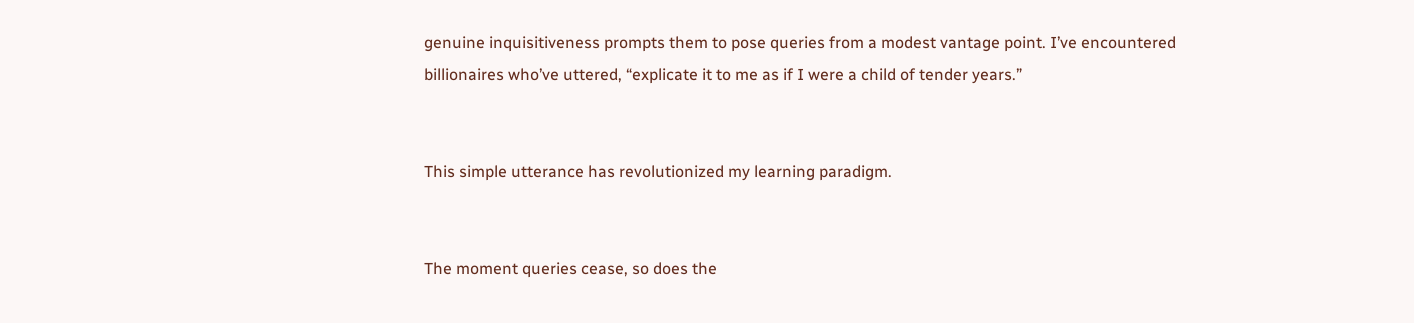genuine inquisitiveness prompts them to pose queries from a modest vantage point. I’ve encountered billionaires who’ve uttered, “explicate it to me as if I were a child of tender years.”


This simple utterance has revolutionized my learning paradigm.


The moment queries cease, so does the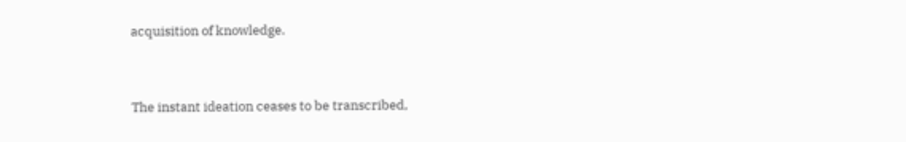acquisition of knowledge.


The instant ideation ceases to be transcribed,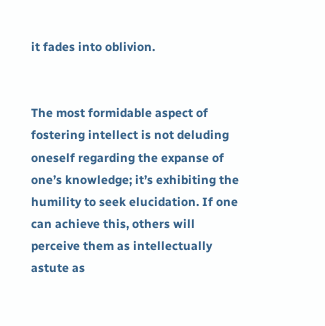it fades into oblivion.


The most formidable aspect of fostering intellect is not deluding oneself regarding the expanse of one’s knowledge; it’s exhibiting the humility to seek elucidation. If one can achieve this, others will perceive them as intellectually astute as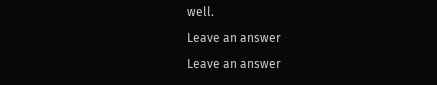well.

Leave an answer

Leave an answer